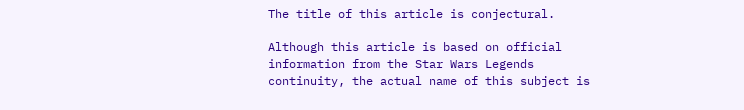The title of this article is conjectural.

Although this article is based on official information from the Star Wars Legends continuity, the actual name of this subject is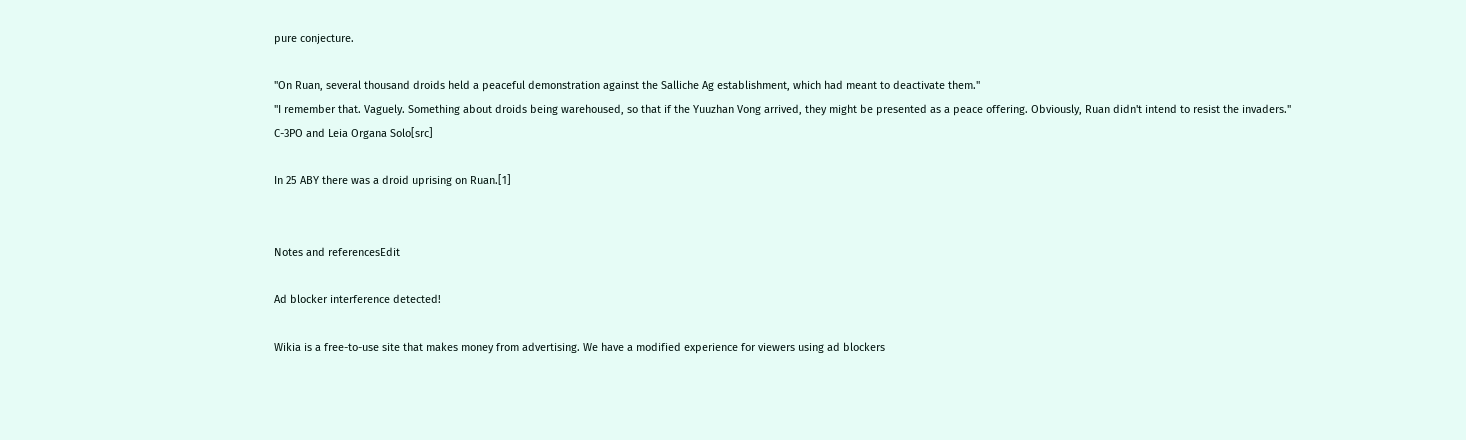pure conjecture.

"On Ruan, several thousand droids held a peaceful demonstration against the Salliche Ag establishment, which had meant to deactivate them."
"I remember that. Vaguely. Something about droids being warehoused, so that if the Yuuzhan Vong arrived, they might be presented as a peace offering. Obviously, Ruan didn't intend to resist the invaders."
C-3PO and Leia Organa Solo[src]

In 25 ABY there was a droid uprising on Ruan.[1]


Notes and referencesEdit

Ad blocker interference detected!

Wikia is a free-to-use site that makes money from advertising. We have a modified experience for viewers using ad blockers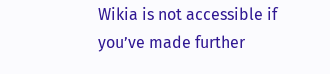Wikia is not accessible if you’ve made further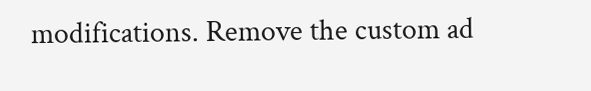modifications. Remove the custom ad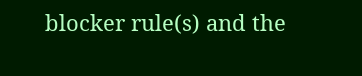blocker rule(s) and the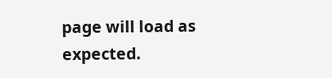page will load as expected.